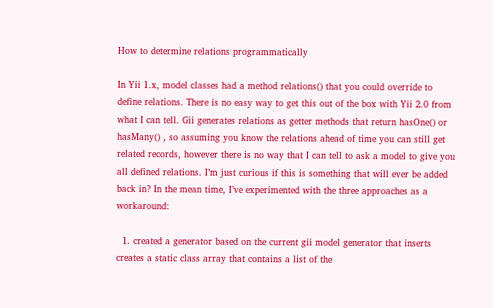How to determine relations programmatically

In Yii 1.x, model classes had a method relations() that you could override to define relations. There is no easy way to get this out of the box with Yii 2.0 from what I can tell. Gii generates relations as getter methods that return hasOne() or hasMany() , so assuming you know the relations ahead of time you can still get related records, however there is no way that I can tell to ask a model to give you all defined relations. I’m just curious if this is something that will ever be added back in? In the mean time, I’ve experimented with the three approaches as a workaround:

  1. created a generator based on the current gii model generator that inserts creates a static class array that contains a list of the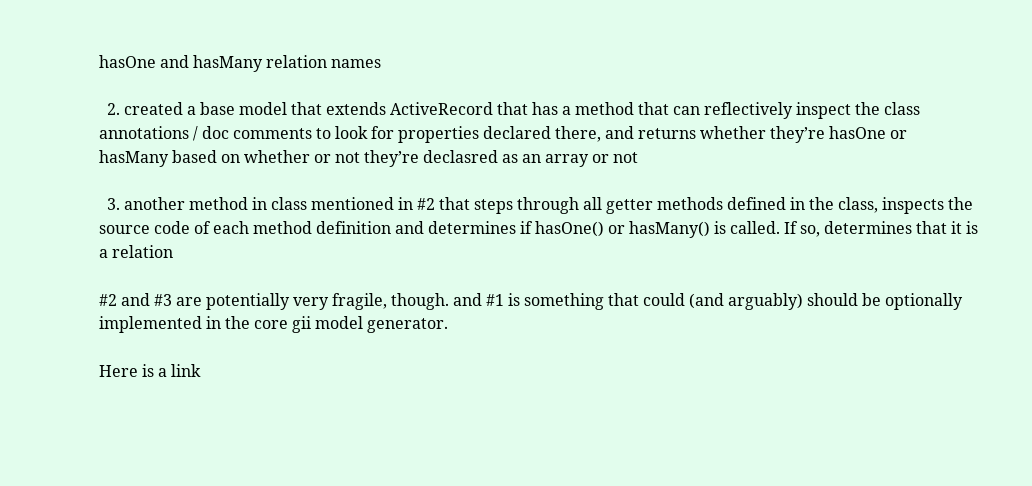hasOne and hasMany relation names

  2. created a base model that extends ActiveRecord that has a method that can reflectively inspect the class annotations / doc comments to look for properties declared there, and returns whether they’re hasOne or hasMany based on whether or not they’re declasred as an array or not

  3. another method in class mentioned in #2 that steps through all getter methods defined in the class, inspects the source code of each method definition and determines if hasOne() or hasMany() is called. If so, determines that it is a relation

#2 and #3 are potentially very fragile, though. and #1 is something that could (and arguably) should be optionally implemented in the core gii model generator.

Here is a link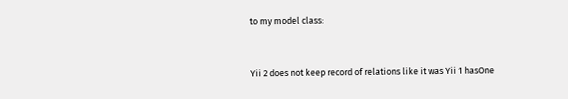to my model class:


Yii 2 does not keep record of relations like it was Yii 1 hasOne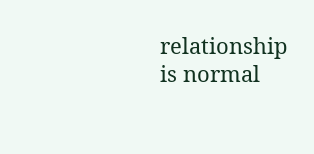relationship is normal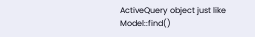ActiveQuery object just like Model::find()